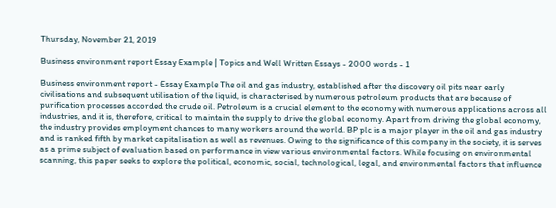Thursday, November 21, 2019

Business environment report Essay Example | Topics and Well Written Essays - 2000 words - 1

Business environment report - Essay Example The oil and gas industry, established after the discovery oil pits near early civilisations and subsequent utilisation of the liquid, is characterised by numerous petroleum products that are because of purification processes accorded the crude oil. Petroleum is a crucial element to the economy with numerous applications across all industries, and it is, therefore, critical to maintain the supply to drive the global economy. Apart from driving the global economy, the industry provides employment chances to many workers around the world. BP plc is a major player in the oil and gas industry and is ranked fifth by market capitalisation as well as revenues. Owing to the significance of this company in the society, it is serves as a prime subject of evaluation based on performance in view various environmental factors. While focusing on environmental scanning, this paper seeks to explore the political, economic, social, technological, legal, and environmental factors that influence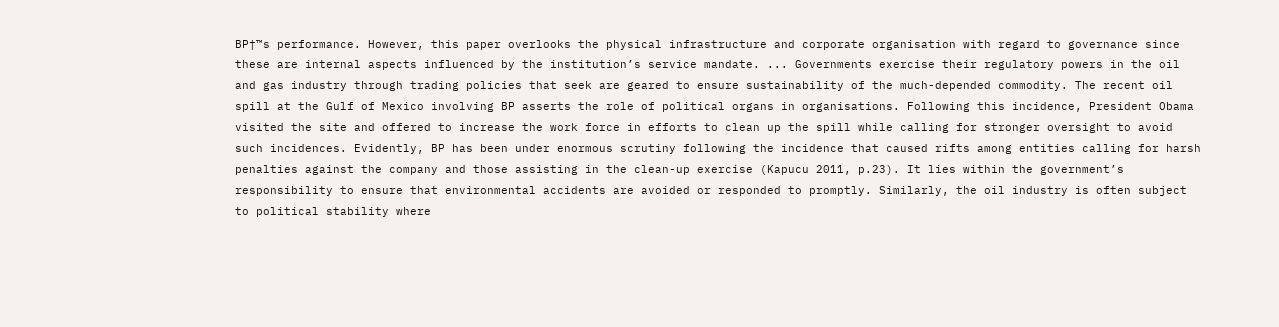BP†™s performance. However, this paper overlooks the physical infrastructure and corporate organisation with regard to governance since these are internal aspects influenced by the institution’s service mandate. ... Governments exercise their regulatory powers in the oil and gas industry through trading policies that seek are geared to ensure sustainability of the much-depended commodity. The recent oil spill at the Gulf of Mexico involving BP asserts the role of political organs in organisations. Following this incidence, President Obama visited the site and offered to increase the work force in efforts to clean up the spill while calling for stronger oversight to avoid such incidences. Evidently, BP has been under enormous scrutiny following the incidence that caused rifts among entities calling for harsh penalties against the company and those assisting in the clean-up exercise (Kapucu 2011, p.23). It lies within the government’s responsibility to ensure that environmental accidents are avoided or responded to promptly. Similarly, the oil industry is often subject to political stability where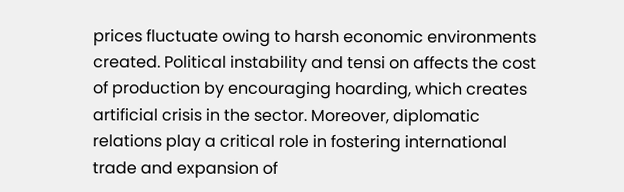prices fluctuate owing to harsh economic environments created. Political instability and tensi on affects the cost of production by encouraging hoarding, which creates artificial crisis in the sector. Moreover, diplomatic relations play a critical role in fostering international trade and expansion of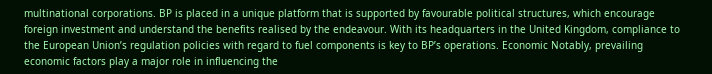multinational corporations. BP is placed in a unique platform that is supported by favourable political structures, which encourage foreign investment and understand the benefits realised by the endeavour. With its headquarters in the United Kingdom, compliance to the European Union’s regulation policies with regard to fuel components is key to BP’s operations. Economic Notably, prevailing economic factors play a major role in influencing the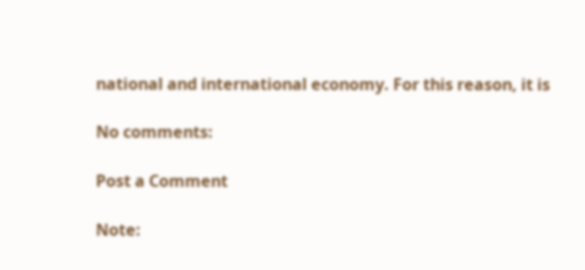national and international economy. For this reason, it is

No comments:

Post a Comment

Note: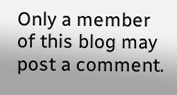Only a member of this blog may post a comment.